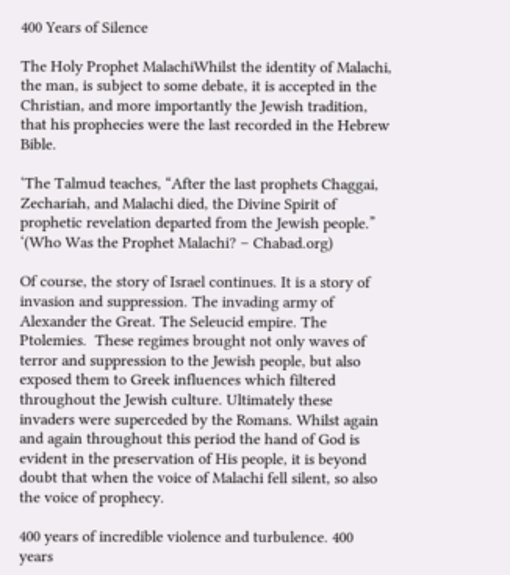400 Years of Silence

The Holy Prophet MalachiWhilst the identity of Malachi, the man, is subject to some debate, it is accepted in the Christian, and more importantly the Jewish tradition, that his prophecies were the last recorded in the Hebrew Bible.

‘The Talmud teaches, “After the last prophets Chaggai, Zechariah, and Malachi died, the Divine Spirit of prophetic revelation departed from the Jewish people.” ‘(Who Was the Prophet Malachi? – Chabad.org)

Of course, the story of Israel continues. It is a story of invasion and suppression. The invading army of Alexander the Great. The Seleucid empire. The Ptolemies.  These regimes brought not only waves of terror and suppression to the Jewish people, but also exposed them to Greek influences which filtered throughout the Jewish culture. Ultimately these invaders were superceded by the Romans. Whilst again and again throughout this period the hand of God is evident in the preservation of His people, it is beyond doubt that when the voice of Malachi fell silent, so also the voice of prophecy.

400 years of incredible violence and turbulence. 400 years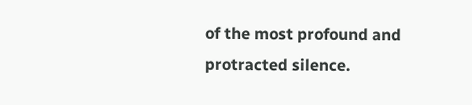of the most profound and protracted silence.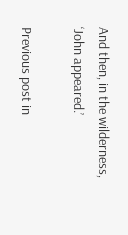And then, in the wilderness, ‘John appeared.’

Previous post in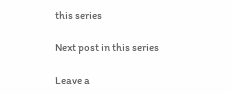this series

Next post in this series

Leave a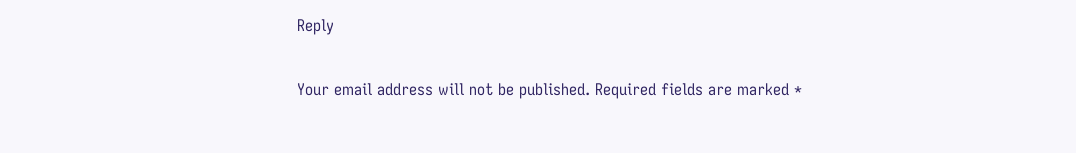Reply

Your email address will not be published. Required fields are marked *